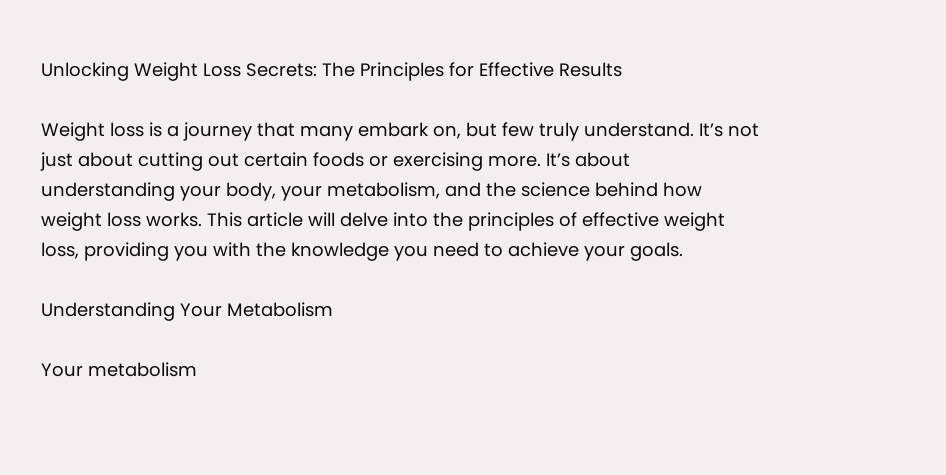Unlocking Weight Loss Secrets: The Principles for Effective Results

Weight loss is a journey that many embark on, but few truly understand. It’s not just about cutting out certain foods or exercising more. It’s about understanding your body, your metabolism, and the science behind how weight loss works. This article will delve into the principles of effective weight loss, providing you with the knowledge you need to achieve your goals.

Understanding Your Metabolism

Your metabolism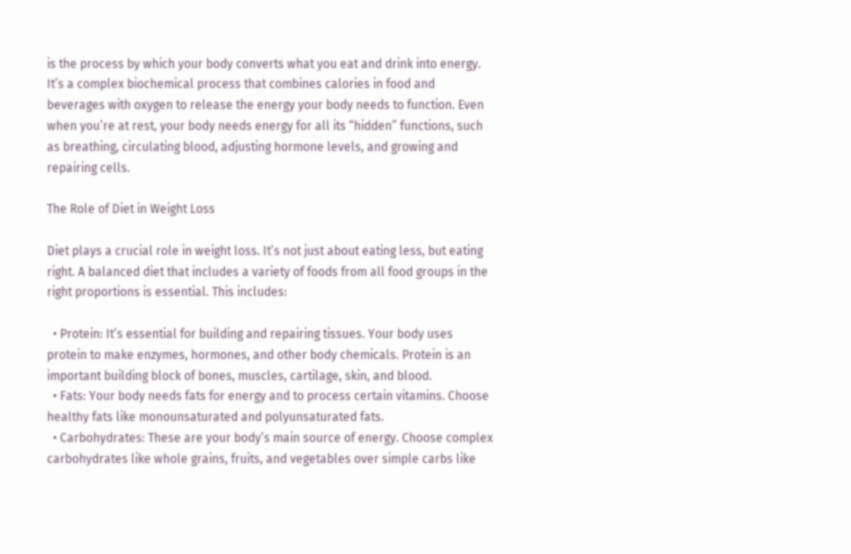is the process by which your body converts what you eat and drink into energy. It’s a complex biochemical process that combines calories in food and beverages with oxygen to release the energy your body needs to function. Even when you’re at rest, your body needs energy for all its “hidden” functions, such as breathing, circulating blood, adjusting hormone levels, and growing and repairing cells.

The Role of Diet in Weight Loss

Diet plays a crucial role in weight loss. It’s not just about eating less, but eating right. A balanced diet that includes a variety of foods from all food groups in the right proportions is essential. This includes:

  • Protein: It’s essential for building and repairing tissues. Your body uses protein to make enzymes, hormones, and other body chemicals. Protein is an important building block of bones, muscles, cartilage, skin, and blood.
  • Fats: Your body needs fats for energy and to process certain vitamins. Choose healthy fats like monounsaturated and polyunsaturated fats.
  • Carbohydrates: These are your body’s main source of energy. Choose complex carbohydrates like whole grains, fruits, and vegetables over simple carbs like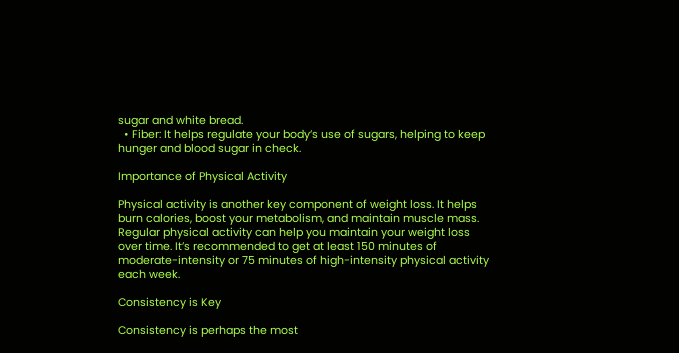sugar and white bread.
  • Fiber: It helps regulate your body’s use of sugars, helping to keep hunger and blood sugar in check.

Importance of Physical Activity

Physical activity is another key component of weight loss. It helps burn calories, boost your metabolism, and maintain muscle mass. Regular physical activity can help you maintain your weight loss over time. It’s recommended to get at least 150 minutes of moderate-intensity or 75 minutes of high-intensity physical activity each week.

Consistency is Key

Consistency is perhaps the most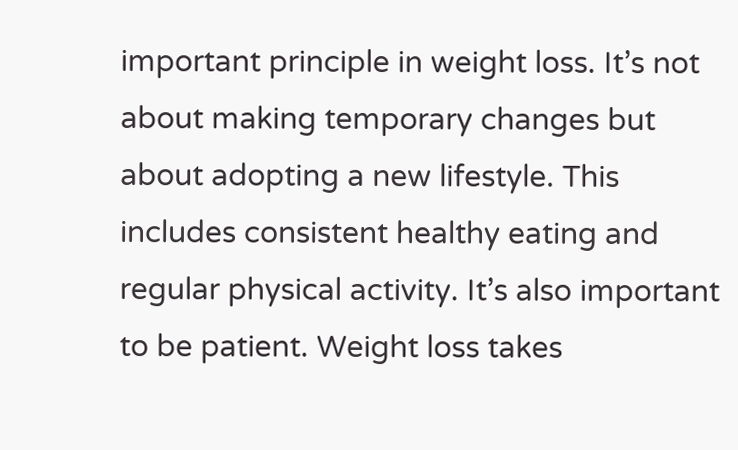important principle in weight loss. It’s not about making temporary changes but about adopting a new lifestyle. This includes consistent healthy eating and regular physical activity. It’s also important to be patient. Weight loss takes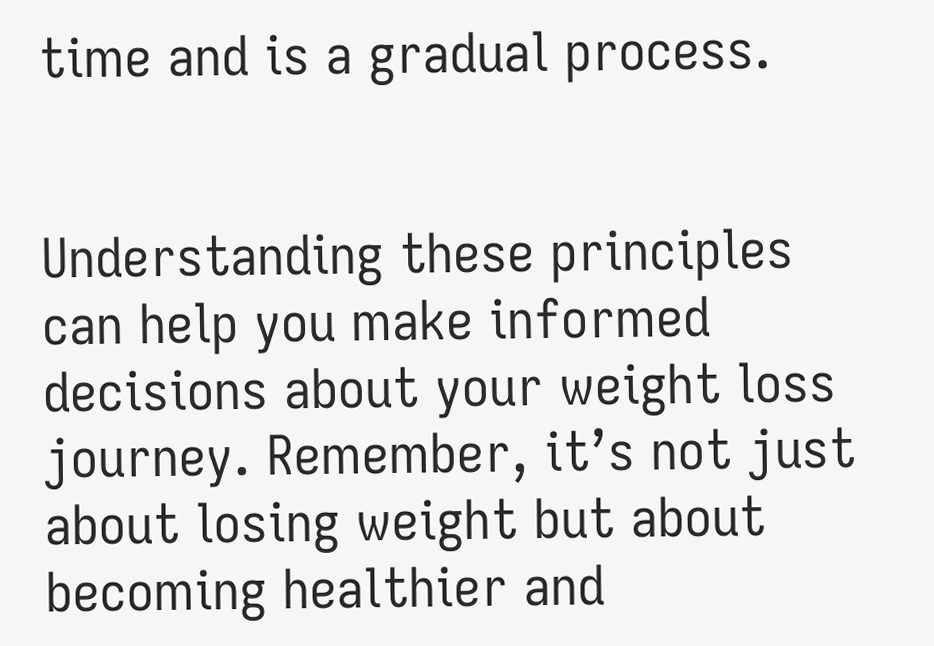time and is a gradual process.


Understanding these principles can help you make informed decisions about your weight loss journey. Remember, it’s not just about losing weight but about becoming healthier and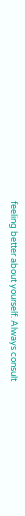feeling better about yourself. Always consult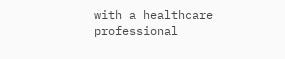with a healthcare professional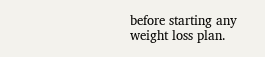before starting any weight loss plan.